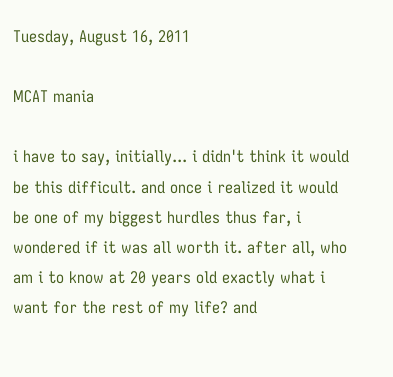Tuesday, August 16, 2011

MCAT mania

i have to say, initially... i didn't think it would be this difficult. and once i realized it would be one of my biggest hurdles thus far, i wondered if it was all worth it. after all, who am i to know at 20 years old exactly what i want for the rest of my life? and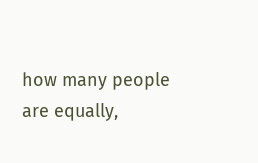how many people are equally,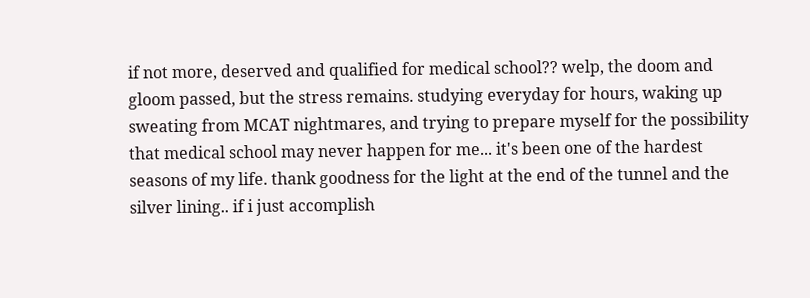if not more, deserved and qualified for medical school?? welp, the doom and gloom passed, but the stress remains. studying everyday for hours, waking up sweating from MCAT nightmares, and trying to prepare myself for the possibility that medical school may never happen for me... it's been one of the hardest seasons of my life. thank goodness for the light at the end of the tunnel and the silver lining.. if i just accomplish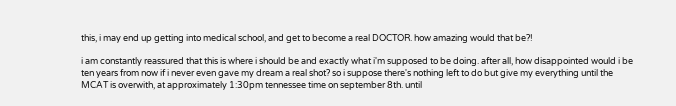this, i may end up getting into medical school, and get to become a real DOCTOR. how amazing would that be?!

i am constantly reassured that this is where i should be and exactly what i'm supposed to be doing. after all, how disappointed would i be ten years from now if i never even gave my dream a real shot? so i suppose there's nothing left to do but give my everything until the MCAT is overwith, at approximately 1:30pm tennessee time on september 8th. until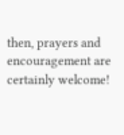then, prayers and encouragement are certainly welcome!